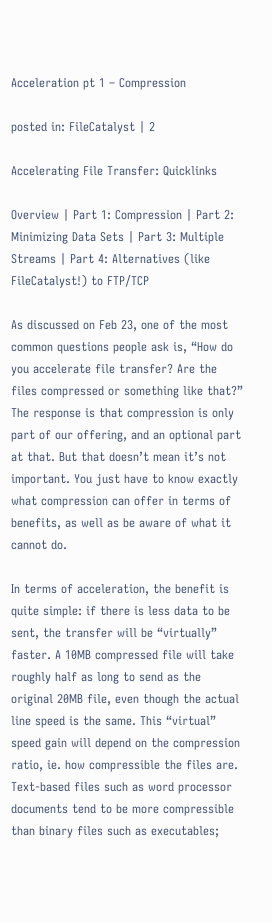Acceleration pt 1 – Compression

posted in: FileCatalyst | 2

Accelerating File Transfer: Quicklinks

Overview | Part 1: Compression | Part 2: Minimizing Data Sets | Part 3: Multiple Streams | Part 4: Alternatives (like FileCatalyst!) to FTP/TCP

As discussed on Feb 23, one of the most common questions people ask is, “How do you accelerate file transfer? Are the files compressed or something like that?” The response is that compression is only part of our offering, and an optional part at that. But that doesn’t mean it’s not important. You just have to know exactly what compression can offer in terms of benefits, as well as be aware of what it cannot do.

In terms of acceleration, the benefit is quite simple: if there is less data to be sent, the transfer will be “virtually” faster. A 10MB compressed file will take roughly half as long to send as the original 20MB file, even though the actual line speed is the same. This “virtual” speed gain will depend on the compression ratio, ie. how compressible the files are. Text-based files such as word processor documents tend to be more compressible than binary files such as executables;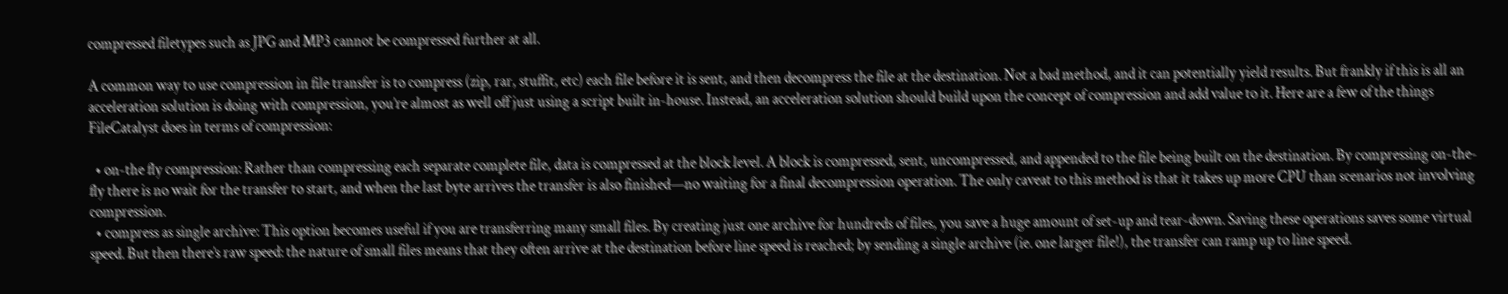compressed filetypes such as JPG and MP3 cannot be compressed further at all.

A common way to use compression in file transfer is to compress (zip, rar, stuffit, etc) each file before it is sent, and then decompress the file at the destination. Not a bad method, and it can potentially yield results. But frankly if this is all an acceleration solution is doing with compression, you’re almost as well off just using a script built in-house. Instead, an acceleration solution should build upon the concept of compression and add value to it. Here are a few of the things FileCatalyst does in terms of compression:

  • on-the fly compression: Rather than compressing each separate complete file, data is compressed at the block level. A block is compressed, sent, uncompressed, and appended to the file being built on the destination. By compressing on-the-fly there is no wait for the transfer to start, and when the last byte arrives the transfer is also finished—no waiting for a final decompression operation. The only caveat to this method is that it takes up more CPU than scenarios not involving compression.
  • compress as single archive: This option becomes useful if you are transferring many small files. By creating just one archive for hundreds of files, you save a huge amount of set-up and tear-down. Saving these operations saves some virtual speed. But then there’s raw speed: the nature of small files means that they often arrive at the destination before line speed is reached; by sending a single archive (ie. one larger file!), the transfer can ramp up to line speed.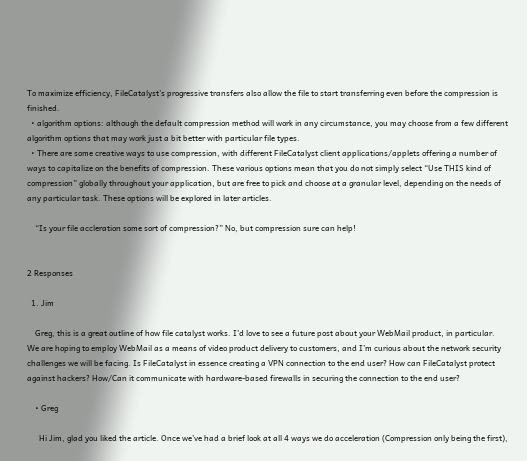To maximize efficiency, FileCatalyst’s progressive transfers also allow the file to start transferring even before the compression is finished.
  • algorithm options: although the default compression method will work in any circumstance, you may choose from a few different algorithm options that may work just a bit better with particular file types.
  • There are some creative ways to use compression, with different FileCatalyst client applications/applets offering a number of ways to capitalize on the benefits of compression. These various options mean that you do not simply select “Use THIS kind of compression” globally throughout your application, but are free to pick and choose at a granular level, depending on the needs of any particular task. These options will be explored in later articles.

    “Is your file accleration some sort of compression?” No, but compression sure can help!


2 Responses

  1. Jim

    Greg, this is a great outline of how file catalyst works. I’d love to see a future post about your WebMail product, in particular. We are hoping to employ WebMail as a means of video product delivery to customers, and I’m curious about the network security challenges we will be facing. Is FileCatalyst in essence creating a VPN connection to the end user? How can FileCatalyst protect against hackers? How/Can it communicate with hardware-based firewalls in securing the connection to the end user?

    • Greg

      Hi Jim, glad you liked the article. Once we’ve had a brief look at all 4 ways we do acceleration (Compression only being the first),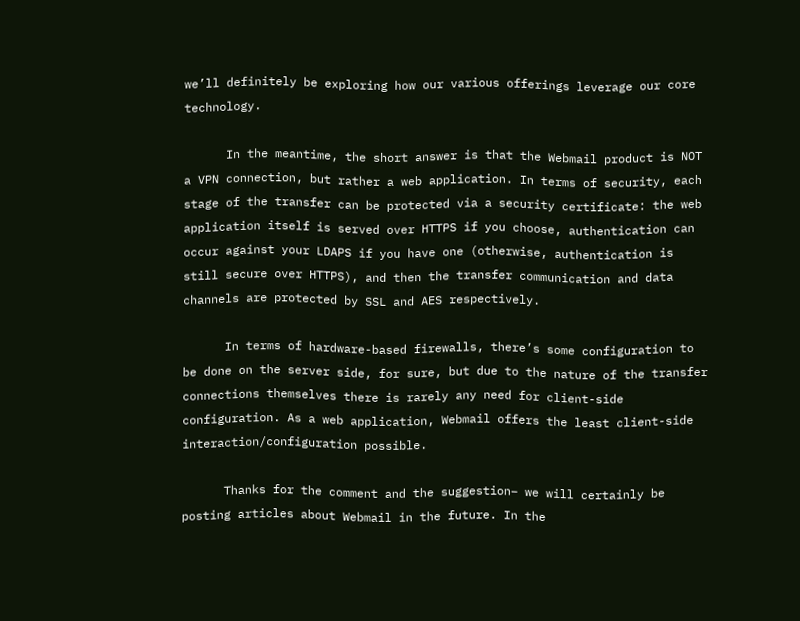we’ll definitely be exploring how our various offerings leverage our core technology.

      In the meantime, the short answer is that the Webmail product is NOT a VPN connection, but rather a web application. In terms of security, each stage of the transfer can be protected via a security certificate: the web application itself is served over HTTPS if you choose, authentication can occur against your LDAPS if you have one (otherwise, authentication is still secure over HTTPS), and then the transfer communication and data channels are protected by SSL and AES respectively.

      In terms of hardware-based firewalls, there’s some configuration to be done on the server side, for sure, but due to the nature of the transfer connections themselves there is rarely any need for client-side configuration. As a web application, Webmail offers the least client-side interaction/configuration possible.

      Thanks for the comment and the suggestion– we will certainly be posting articles about Webmail in the future. In the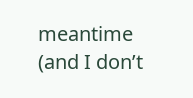meantime (and I don’t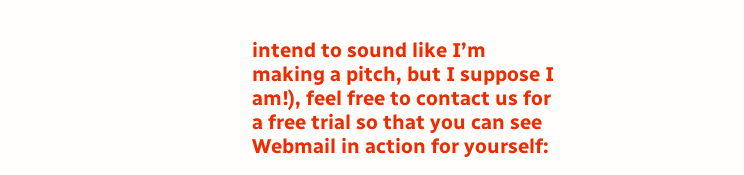intend to sound like I’m making a pitch, but I suppose I am!), feel free to contact us for a free trial so that you can see Webmail in action for yourself: